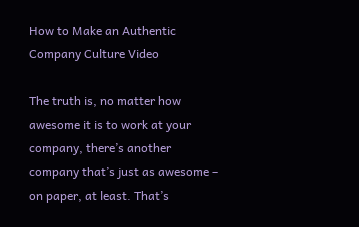How to Make an Authentic Company Culture Video

The truth is, no matter how awesome it is to work at your company, there’s another company that’s just as awesome – on paper, at least. That’s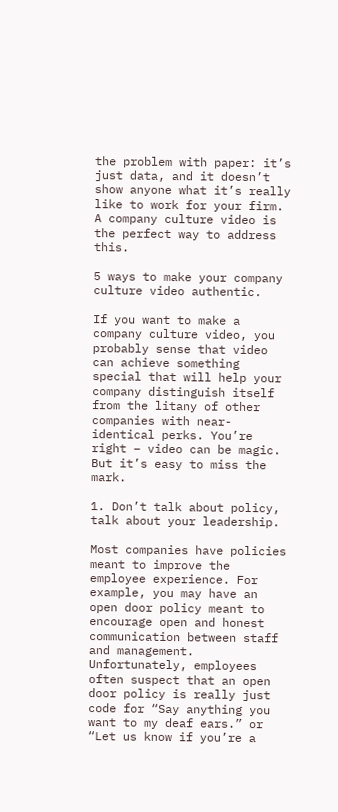the problem with paper: it’s just data, and it doesn’t show anyone what it’s really like to work for your firm. A company culture video is the perfect way to address this.

5 ways to make your company culture video authentic.

If you want to make a company culture video, you probably sense that video can achieve something special that will help your company distinguish itself from the litany of other companies with near-identical perks. You’re right – video can be magic. But it’s easy to miss the mark.

1. Don’t talk about policy, talk about your leadership.

Most companies have policies meant to improve the employee experience. For example, you may have an open door policy meant to encourage open and honest communication between staff and management. Unfortunately, employees often suspect that an open door policy is really just code for “Say anything you want to my deaf ears.” or “Let us know if you’re a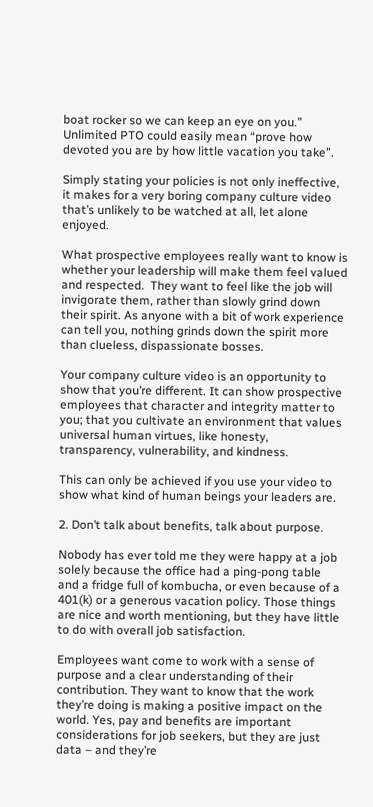boat rocker so we can keep an eye on you.” Unlimited PTO could easily mean “prove how devoted you are by how little vacation you take”.

Simply stating your policies is not only ineffective, it makes for a very boring company culture video that’s unlikely to be watched at all, let alone enjoyed.

What prospective employees really want to know is whether your leadership will make them feel valued and respected.  They want to feel like the job will invigorate them, rather than slowly grind down their spirit. As anyone with a bit of work experience can tell you, nothing grinds down the spirit more than clueless, dispassionate bosses.

Your company culture video is an opportunity to show that you’re different. It can show prospective employees that character and integrity matter to you; that you cultivate an environment that values universal human virtues, like honesty, transparency, vulnerability, and kindness.

This can only be achieved if you use your video to show what kind of human beings your leaders are.

2. Don’t talk about benefits, talk about purpose.

Nobody has ever told me they were happy at a job solely because the office had a ping-pong table and a fridge full of kombucha, or even because of a 401(k) or a generous vacation policy. Those things are nice and worth mentioning, but they have little to do with overall job satisfaction.

Employees want come to work with a sense of purpose and a clear understanding of their contribution. They want to know that the work they’re doing is making a positive impact on the world. Yes, pay and benefits are important considerations for job seekers, but they are just data – and they’re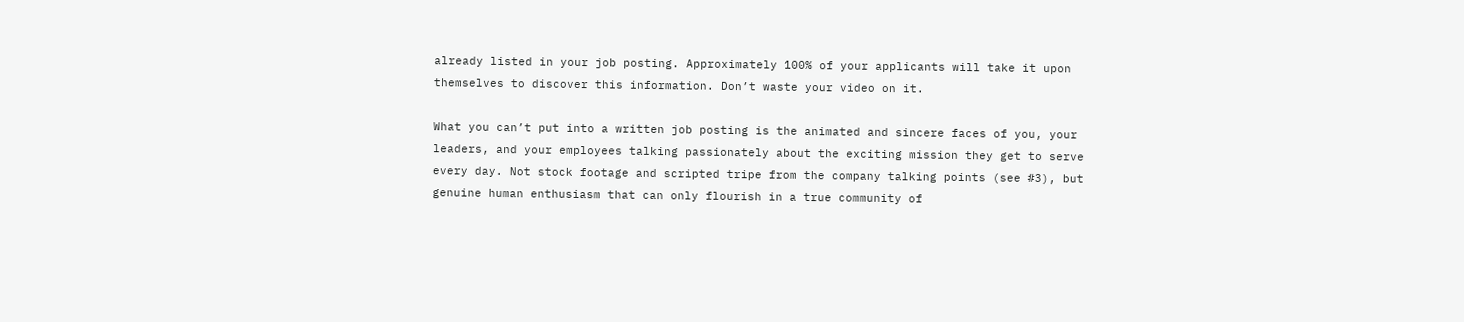already listed in your job posting. Approximately 100% of your applicants will take it upon themselves to discover this information. Don’t waste your video on it.

What you can’t put into a written job posting is the animated and sincere faces of you, your leaders, and your employees talking passionately about the exciting mission they get to serve every day. Not stock footage and scripted tripe from the company talking points (see #3), but genuine human enthusiasm that can only flourish in a true community of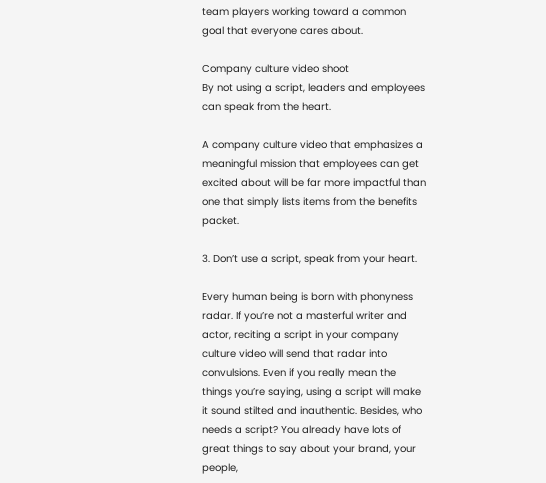team players working toward a common goal that everyone cares about.

Company culture video shoot
By not using a script, leaders and employees can speak from the heart.

A company culture video that emphasizes a meaningful mission that employees can get excited about will be far more impactful than one that simply lists items from the benefits packet.

3. Don’t use a script, speak from your heart.

Every human being is born with phonyness radar. If you’re not a masterful writer and actor, reciting a script in your company culture video will send that radar into convulsions. Even if you really mean the things you’re saying, using a script will make it sound stilted and inauthentic. Besides, who needs a script? You already have lots of great things to say about your brand, your people,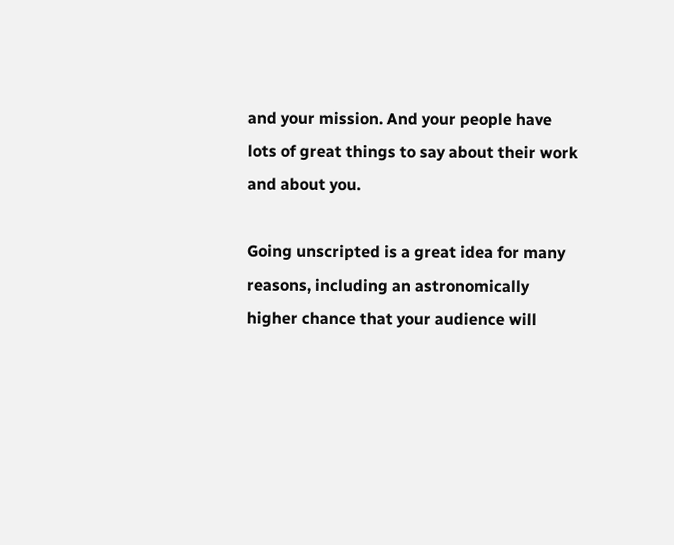and your mission. And your people have lots of great things to say about their work and about you.

Going unscripted is a great idea for many reasons, including an astronomically higher chance that your audience will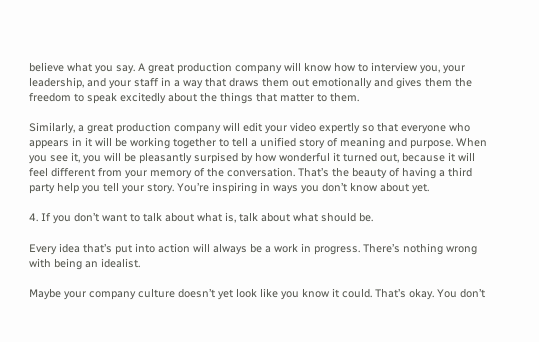believe what you say. A great production company will know how to interview you, your leadership, and your staff in a way that draws them out emotionally and gives them the freedom to speak excitedly about the things that matter to them.

Similarly, a great production company will edit your video expertly so that everyone who appears in it will be working together to tell a unified story of meaning and purpose. When you see it, you will be pleasantly surpised by how wonderful it turned out, because it will feel different from your memory of the conversation. That’s the beauty of having a third party help you tell your story. You’re inspiring in ways you don’t know about yet.

4. If you don’t want to talk about what is, talk about what should be.

Every idea that’s put into action will always be a work in progress. There’s nothing wrong with being an idealist.

Maybe your company culture doesn’t yet look like you know it could. That’s okay. You don’t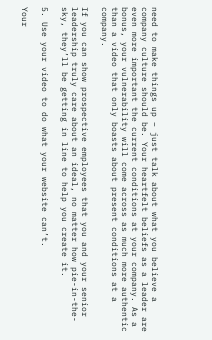need to make things up – just talk about what you believe a company culture should be. Your heartfelt beliefs as a leader are even more important the current conditions at your company. As a bonus, your vulnerability will come across as much more authentic than a video that only boasts about present conditions at a company.

If you can show prospective employees that you and your senior leadership truly care about an ideal, no matter how pie-in-the-sky, they’ll be getting in line to help you create it.

5. Use your video to do what your website can’t.

Your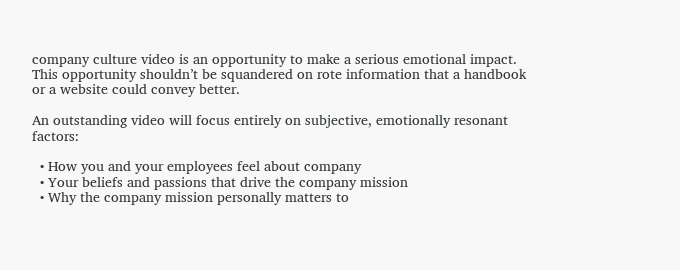company culture video is an opportunity to make a serious emotional impact. This opportunity shouldn’t be squandered on rote information that a handbook or a website could convey better.

An outstanding video will focus entirely on subjective, emotionally resonant factors:

  • How you and your employees feel about company
  • Your beliefs and passions that drive the company mission
  • Why the company mission personally matters to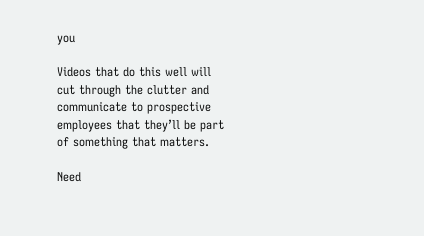you

Videos that do this well will cut through the clutter and communicate to prospective employees that they’ll be part of something that matters.

Need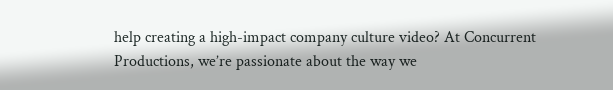help creating a high-impact company culture video? At Concurrent Productions, we’re passionate about the way we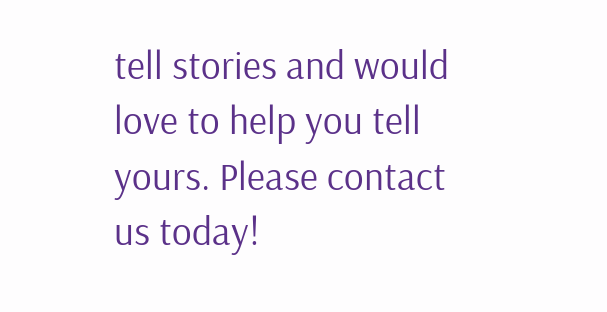tell stories and would love to help you tell yours. Please contact us today!